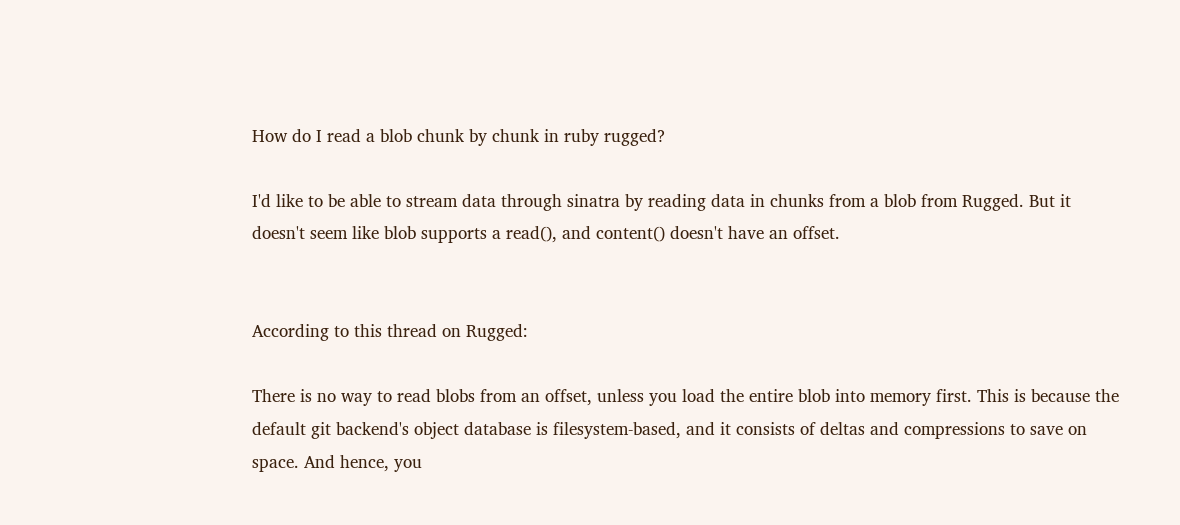How do I read a blob chunk by chunk in ruby rugged?

I'd like to be able to stream data through sinatra by reading data in chunks from a blob from Rugged. But it doesn't seem like blob supports a read(), and content() doesn't have an offset.


According to this thread on Rugged:

There is no way to read blobs from an offset, unless you load the entire blob into memory first. This is because the default git backend's object database is filesystem-based, and it consists of deltas and compressions to save on space. And hence, you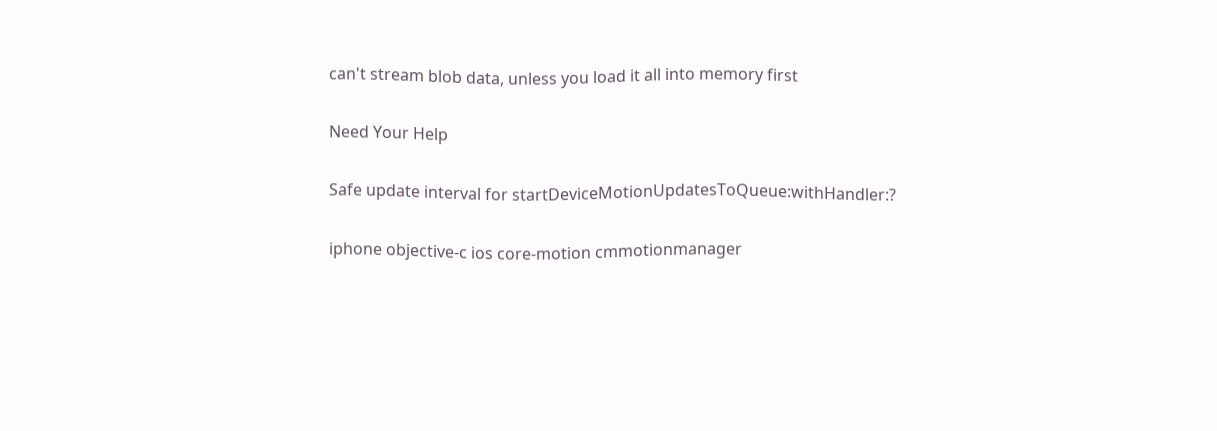can't stream blob data, unless you load it all into memory first

Need Your Help

Safe update interval for startDeviceMotionUpdatesToQueue:withHandler:?

iphone objective-c ios core-motion cmmotionmanager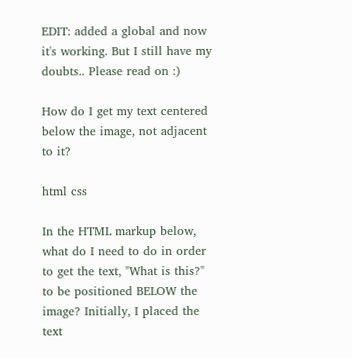EDIT: added a global and now it's working. But I still have my doubts.. Please read on :)

How do I get my text centered below the image, not adjacent to it?

html css

In the HTML markup below, what do I need to do in order to get the text, "What is this?" to be positioned BELOW the image? Initially, I placed the text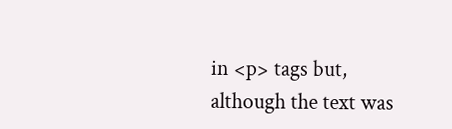in <p> tags but, although the text was